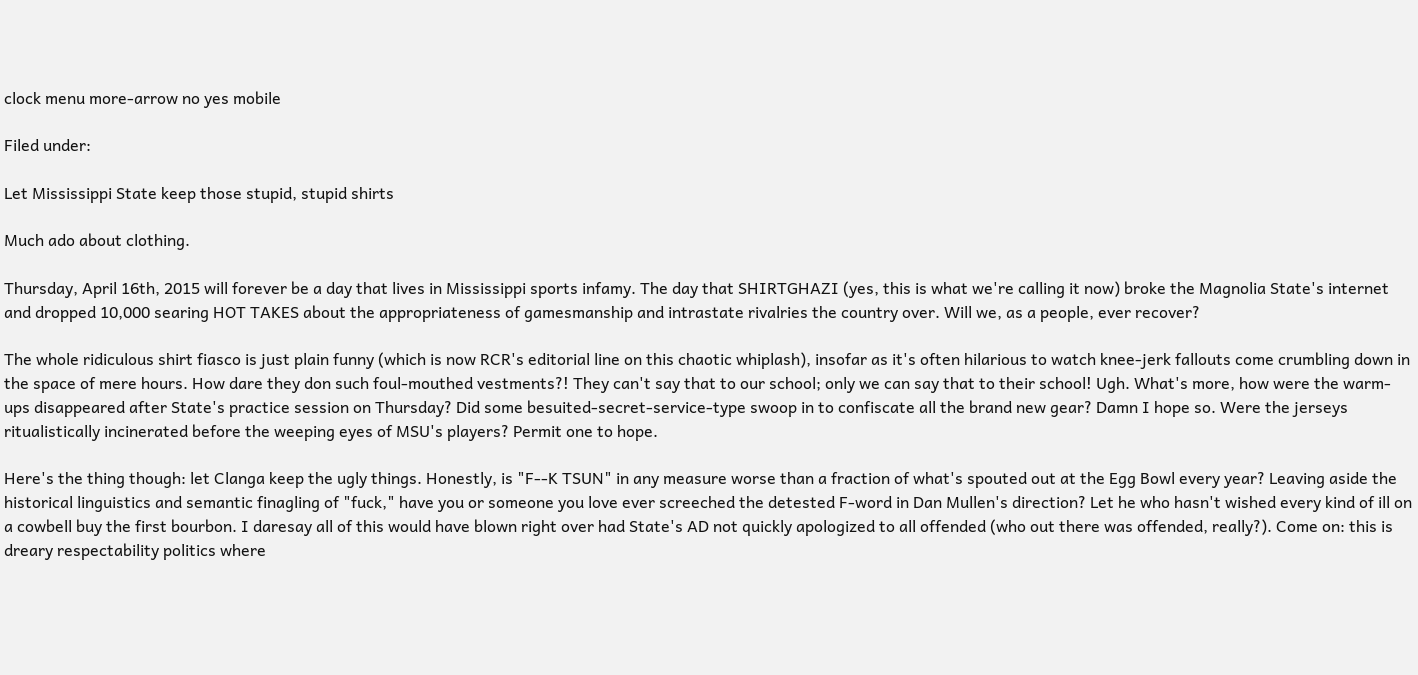clock menu more-arrow no yes mobile

Filed under:

Let Mississippi State keep those stupid, stupid shirts

Much ado about clothing.

Thursday, April 16th, 2015 will forever be a day that lives in Mississippi sports infamy. The day that SHIRTGHAZI (yes, this is what we're calling it now) broke the Magnolia State's internet and dropped 10,000 searing HOT TAKES about the appropriateness of gamesmanship and intrastate rivalries the country over. Will we, as a people, ever recover?

The whole ridiculous shirt fiasco is just plain funny (which is now RCR's editorial line on this chaotic whiplash), insofar as it's often hilarious to watch knee-jerk fallouts come crumbling down in the space of mere hours. How dare they don such foul-mouthed vestments?! They can't say that to our school; only we can say that to their school! Ugh. What's more, how were the warm-ups disappeared after State's practice session on Thursday? Did some besuited-secret-service-type swoop in to confiscate all the brand new gear? Damn I hope so. Were the jerseys ritualistically incinerated before the weeping eyes of MSU's players? Permit one to hope.

Here's the thing though: let Clanga keep the ugly things. Honestly, is "F--K TSUN" in any measure worse than a fraction of what's spouted out at the Egg Bowl every year? Leaving aside the historical linguistics and semantic finagling of "fuck," have you or someone you love ever screeched the detested F-word in Dan Mullen's direction? Let he who hasn't wished every kind of ill on a cowbell buy the first bourbon. I daresay all of this would have blown right over had State's AD not quickly apologized to all offended (who out there was offended, really?). Come on: this is dreary respectability politics where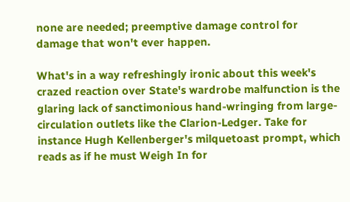none are needed; preemptive damage control for damage that won't ever happen.

What's in a way refreshingly ironic about this week's crazed reaction over State's wardrobe malfunction is the glaring lack of sanctimonious hand-wringing from large-circulation outlets like the Clarion-Ledger. Take for instance Hugh Kellenberger's milquetoast prompt, which reads as if he must Weigh In for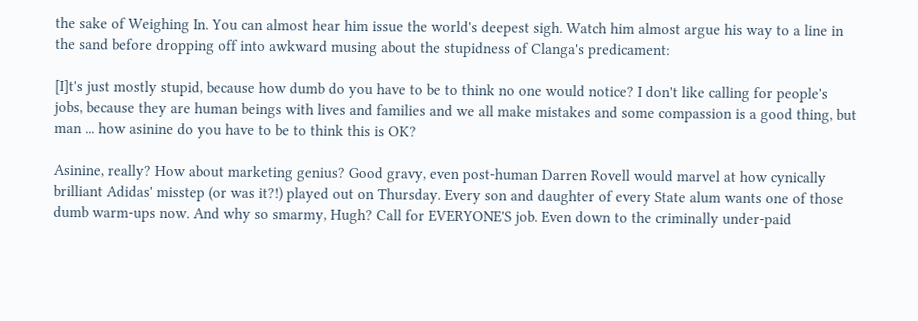the sake of Weighing In. You can almost hear him issue the world's deepest sigh. Watch him almost argue his way to a line in the sand before dropping off into awkward musing about the stupidness of Clanga's predicament:

[I]t's just mostly stupid, because how dumb do you have to be to think no one would notice? I don't like calling for people's jobs, because they are human beings with lives and families and we all make mistakes and some compassion is a good thing, but man ... how asinine do you have to be to think this is OK?

Asinine, really? How about marketing genius? Good gravy, even post-human Darren Rovell would marvel at how cynically brilliant Adidas' misstep (or was it?!) played out on Thursday. Every son and daughter of every State alum wants one of those dumb warm-ups now. And why so smarmy, Hugh? Call for EVERYONE'S job. Even down to the criminally under-paid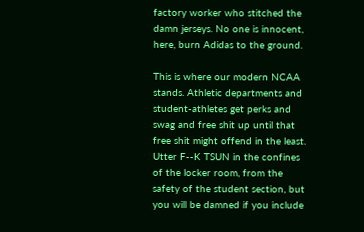factory worker who stitched the damn jerseys. No one is innocent, here, burn Adidas to the ground.

This is where our modern NCAA stands. Athletic departments and student-athletes get perks and swag and free shit up until that free shit might offend in the least. Utter F--K TSUN in the confines of the locker room, from the safety of the student section, but you will be damned if you include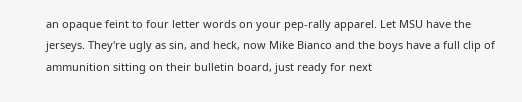an opaque feint to four letter words on your pep-rally apparel. Let MSU have the jerseys. They're ugly as sin, and heck, now Mike Bianco and the boys have a full clip of ammunition sitting on their bulletin board, just ready for next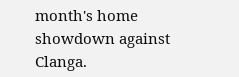month's home showdown against Clanga.